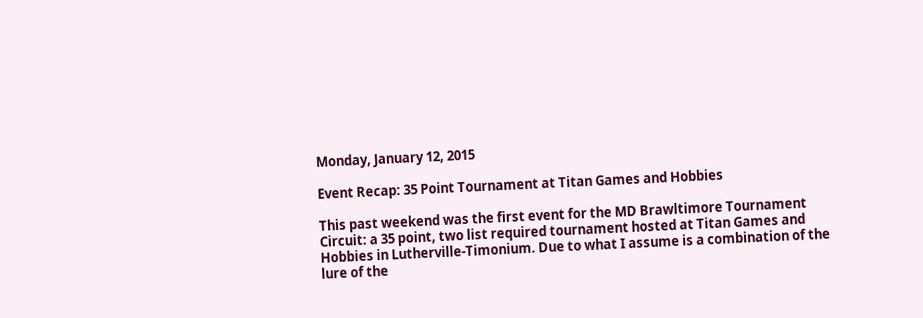Monday, January 12, 2015

Event Recap: 35 Point Tournament at Titan Games and Hobbies

This past weekend was the first event for the MD Brawltimore Tournament Circuit: a 35 point, two list required tournament hosted at Titan Games and Hobbies in Lutherville-Timonium. Due to what I assume is a combination of the lure of the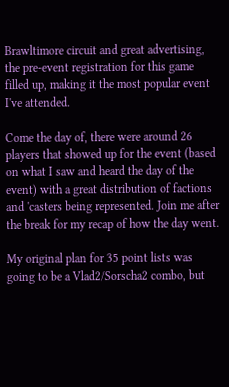Brawltimore circuit and great advertising, the pre-event registration for this game filled up, making it the most popular event I've attended.

Come the day of, there were around 26 players that showed up for the event (based on what I saw and heard the day of the event) with a great distribution of factions and 'casters being represented. Join me after the break for my recap of how the day went.

My original plan for 35 point lists was going to be a Vlad2/Sorscha2 combo, but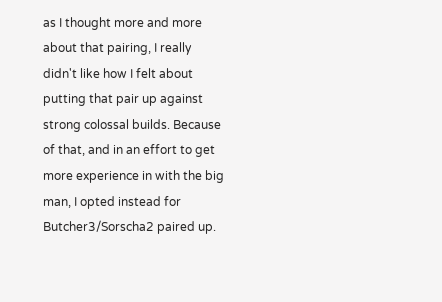as I thought more and more about that pairing, I really didn't like how I felt about putting that pair up against strong colossal builds. Because of that, and in an effort to get more experience in with the big man, I opted instead for Butcher3/Sorscha2 paired up.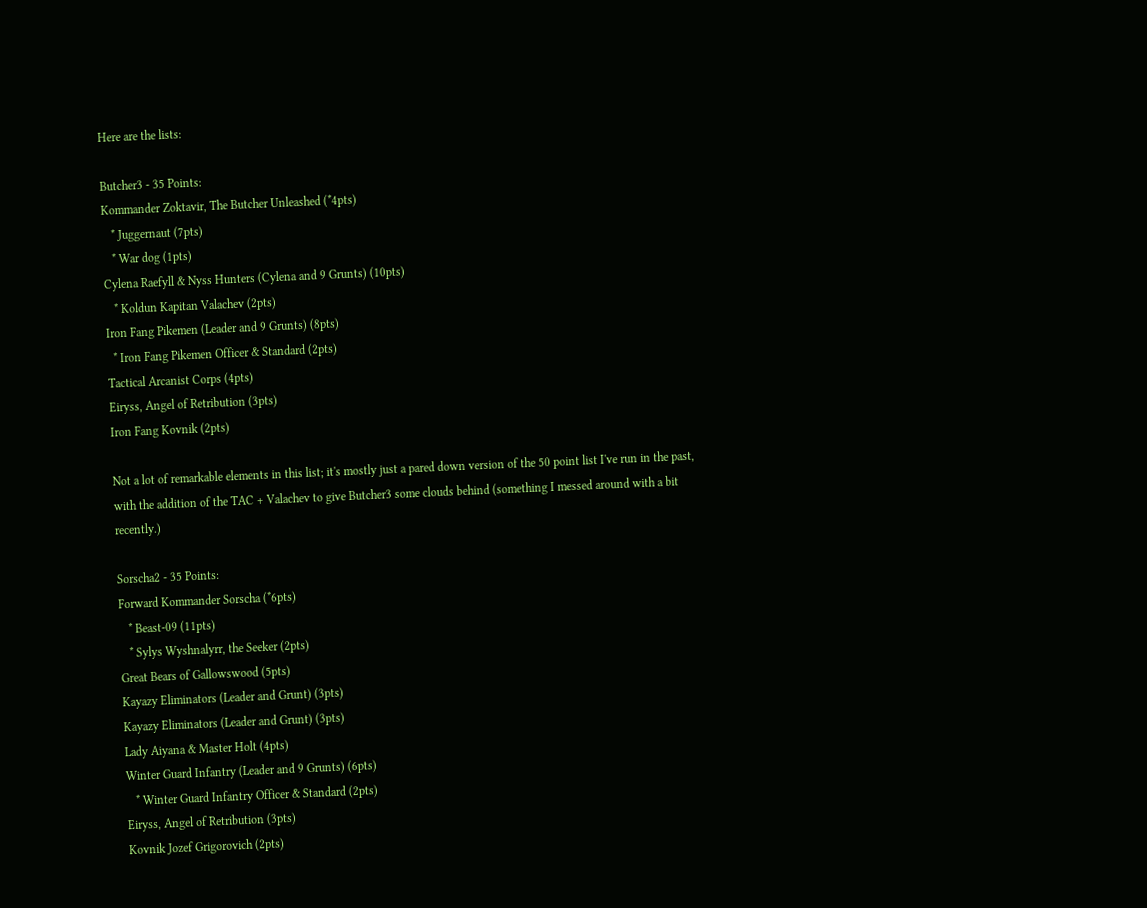Here are the lists:

Butcher3 - 35 Points:
Kommander Zoktavir, The Butcher Unleashed (*4pts)
   * Juggernaut (7pts)
   * War dog (1pts)
Cylena Raefyll & Nyss Hunters (Cylena and 9 Grunts) (10pts)
   * Koldun Kapitan Valachev (2pts)
Iron Fang Pikemen (Leader and 9 Grunts) (8pts)
  * Iron Fang Pikemen Officer & Standard (2pts)
Tactical Arcanist Corps (4pts)
Eiryss, Angel of Retribution (3pts)
Iron Fang Kovnik (2pts)

Not a lot of remarkable elements in this list; it's mostly just a pared down version of the 50 point list I've run in the past, with the addition of the TAC + Valachev to give Butcher3 some clouds behind (something I messed around with a bit recently.)

Sorscha2 - 35 Points:
Forward Kommander Sorscha (*6pts)
   * Beast-09 (11pts)
   * Sylys Wyshnalyrr, the Seeker (2pts)
Great Bears of Gallowswood (5pts)
Kayazy Eliminators (Leader and Grunt) (3pts)
Kayazy Eliminators (Leader and Grunt) (3pts)
Lady Aiyana & Master Holt (4pts)
Winter Guard Infantry (Leader and 9 Grunts) (6pts)
   * Winter Guard Infantry Officer & Standard (2pts)
Eiryss, Angel of Retribution (3pts)
Kovnik Jozef Grigorovich (2pts)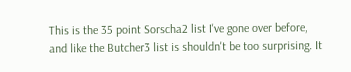This is the 35 point Sorscha2 list I've gone over before, and like the Butcher3 list is shouldn't be too surprising. It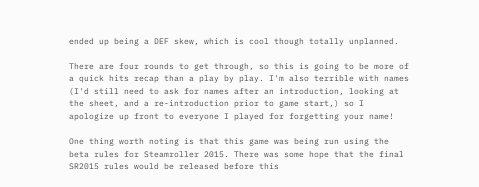ended up being a DEF skew, which is cool though totally unplanned.

There are four rounds to get through, so this is going to be more of a quick hits recap than a play by play. I'm also terrible with names (I'd still need to ask for names after an introduction, looking at the sheet, and a re-introduction prior to game start,) so I apologize up front to everyone I played for forgetting your name!

One thing worth noting is that this game was being run using the beta rules for Steamroller 2015. There was some hope that the final SR2015 rules would be released before this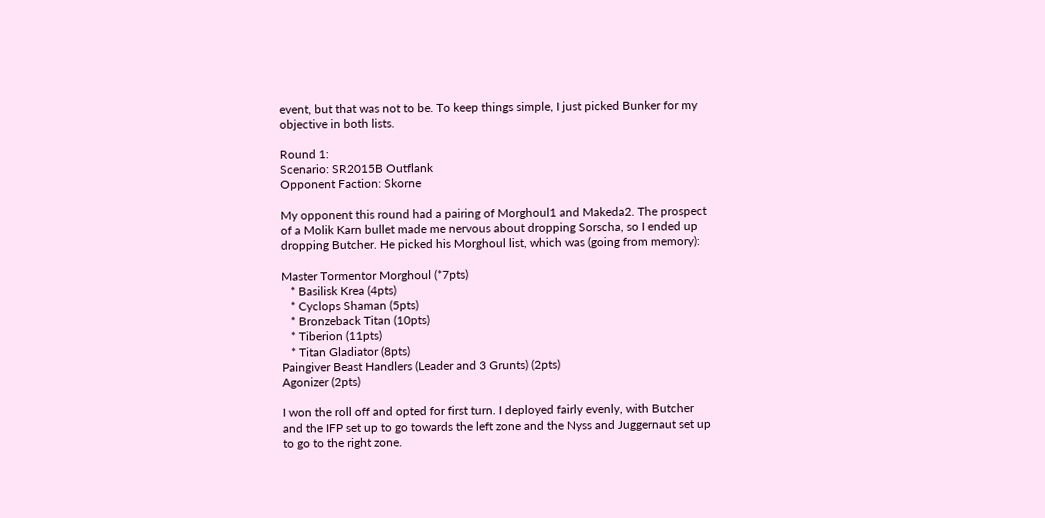event, but that was not to be. To keep things simple, I just picked Bunker for my objective in both lists.

Round 1:
Scenario: SR2015B Outflank
Opponent Faction: Skorne

My opponent this round had a pairing of Morghoul1 and Makeda2. The prospect of a Molik Karn bullet made me nervous about dropping Sorscha, so I ended up dropping Butcher. He picked his Morghoul list, which was (going from memory):

Master Tormentor Morghoul (*7pts)
   * Basilisk Krea (4pts)
   * Cyclops Shaman (5pts)
   * Bronzeback Titan (10pts)
   * Tiberion (11pts)
   * Titan Gladiator (8pts)
Paingiver Beast Handlers (Leader and 3 Grunts) (2pts)
Agonizer (2pts)

I won the roll off and opted for first turn. I deployed fairly evenly, with Butcher and the IFP set up to go towards the left zone and the Nyss and Juggernaut set up to go to the right zone.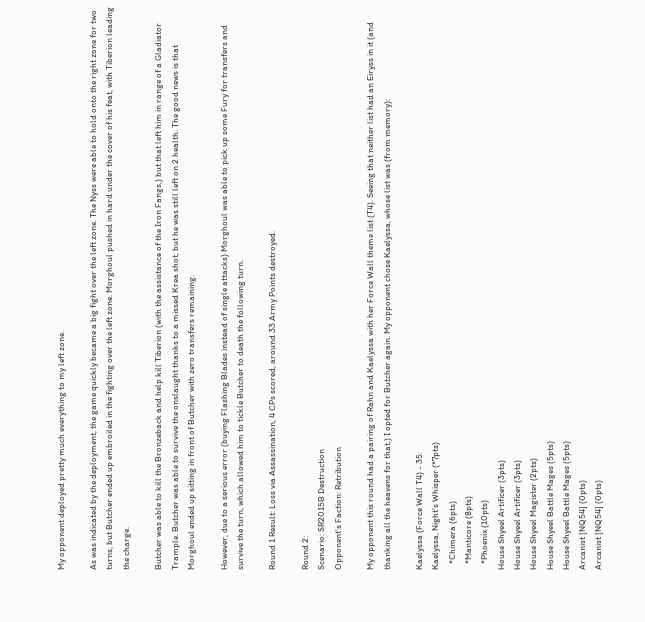My opponent deployed pretty much everything to my left zone.

As was indicated by the deployment, the game quickly became a big fight over the left zone. The Nyss were able to hold onto the right zone for two turns, but Butcher ended up embroiled in the fighting over the left zone. Morghoul pushed in hard under the cover of his feat, with Tiberion leading the charge.

Butcher was able to kill the Bronzeback and help kill Tiberion (with the assistance of the Iron Fangs,) but that left him in range of a Gladiator Trample. Butcher was able to survive the onslaught thanks to a missed Krea shot, but he was still left on 2 health. The good news is that Morghoul ended up sitting in front of Butcher with zero transfers remaining.

However, due to a serious error (buying Flashing Blades instead of single attacks) Morghoul was able to pick up some Fury for transfers and survive the turn, which allowed him to tickle Butcher to death the following turn.

Round 1 Result: Loss via Assassination, 4 CPs scored, around 33 Army Points destroyed.

Round 2:
Scenario: SR2015B Destruction
Opponent's Faction: Retribution

My opponent this round had a pairing of Rahn and Kaelyssa with her Force Wall theme list (T4). Seeing that neither list had an Eiryss in it (and thanking all the heavens for that,) I opted for Butcher again. My opponent chose Kaelyssa, whose list was (from memory):

Kaelyssa (Force Wall T4) - 35:
Kaelyssa, Night's Whisper (*7pts)
   *Chimera (6pts)
   *Manticore (8pts)
   *Phoenix (10pts)
House Shyeel Artificer (3pts)
House Shyeel Artificer (3pts)
House Shyeel Magister (2pts)
House Shyeel Battle Mages (5pts)
House Shyeel Battle Mages (5pts)
Arcanist [NQ54] (0pts)
Arcanist [NQ54] (0pts)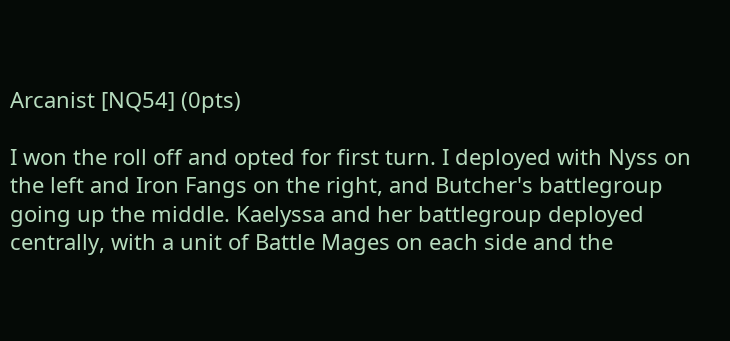Arcanist [NQ54] (0pts)

I won the roll off and opted for first turn. I deployed with Nyss on the left and Iron Fangs on the right, and Butcher's battlegroup going up the middle. Kaelyssa and her battlegroup deployed centrally, with a unit of Battle Mages on each side and the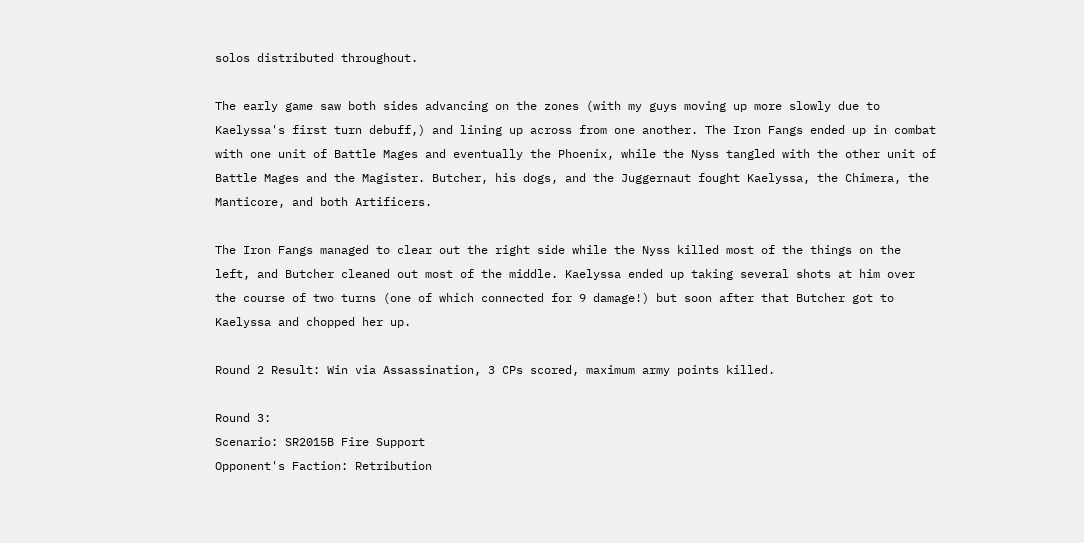solos distributed throughout.

The early game saw both sides advancing on the zones (with my guys moving up more slowly due to Kaelyssa's first turn debuff,) and lining up across from one another. The Iron Fangs ended up in combat with one unit of Battle Mages and eventually the Phoenix, while the Nyss tangled with the other unit of Battle Mages and the Magister. Butcher, his dogs, and the Juggernaut fought Kaelyssa, the Chimera, the Manticore, and both Artificers.

The Iron Fangs managed to clear out the right side while the Nyss killed most of the things on the left, and Butcher cleaned out most of the middle. Kaelyssa ended up taking several shots at him over the course of two turns (one of which connected for 9 damage!) but soon after that Butcher got to Kaelyssa and chopped her up.

Round 2 Result: Win via Assassination, 3 CPs scored, maximum army points killed.

Round 3:
Scenario: SR2015B Fire Support
Opponent's Faction: Retribution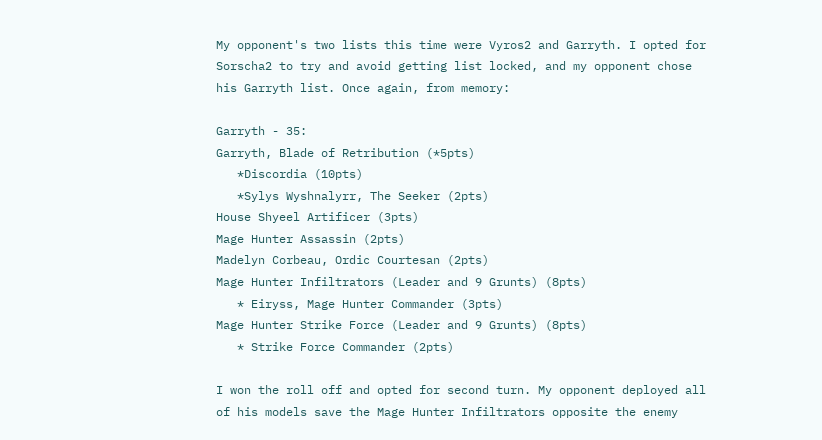My opponent's two lists this time were Vyros2 and Garryth. I opted for Sorscha2 to try and avoid getting list locked, and my opponent chose his Garryth list. Once again, from memory:

Garryth - 35:
Garryth, Blade of Retribution (*5pts)
   *Discordia (10pts)
   *Sylys Wyshnalyrr, The Seeker (2pts)
House Shyeel Artificer (3pts)
Mage Hunter Assassin (2pts)
Madelyn Corbeau, Ordic Courtesan (2pts)
Mage Hunter Infiltrators (Leader and 9 Grunts) (8pts)
   * Eiryss, Mage Hunter Commander (3pts)
Mage Hunter Strike Force (Leader and 9 Grunts) (8pts)
   * Strike Force Commander (2pts)

I won the roll off and opted for second turn. My opponent deployed all of his models save the Mage Hunter Infiltrators opposite the enemy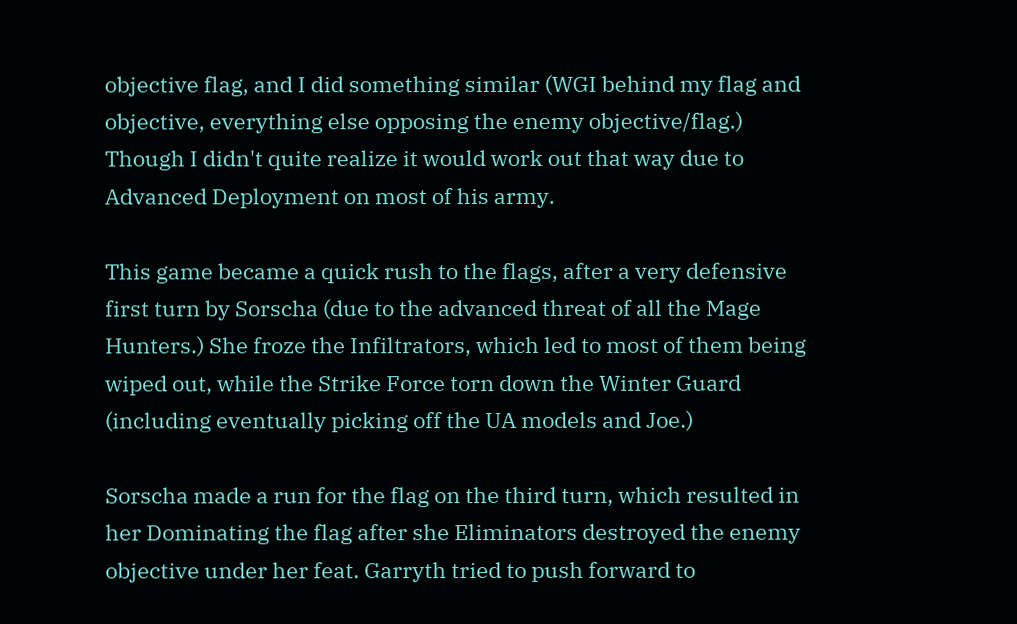objective flag, and I did something similar (WGI behind my flag and objective, everything else opposing the enemy objective/flag.) Though I didn't quite realize it would work out that way due to Advanced Deployment on most of his army.

This game became a quick rush to the flags, after a very defensive first turn by Sorscha (due to the advanced threat of all the Mage Hunters.) She froze the Infiltrators, which led to most of them being wiped out, while the Strike Force torn down the Winter Guard (including eventually picking off the UA models and Joe.)

Sorscha made a run for the flag on the third turn, which resulted in her Dominating the flag after she Eliminators destroyed the enemy objective under her feat. Garryth tried to push forward to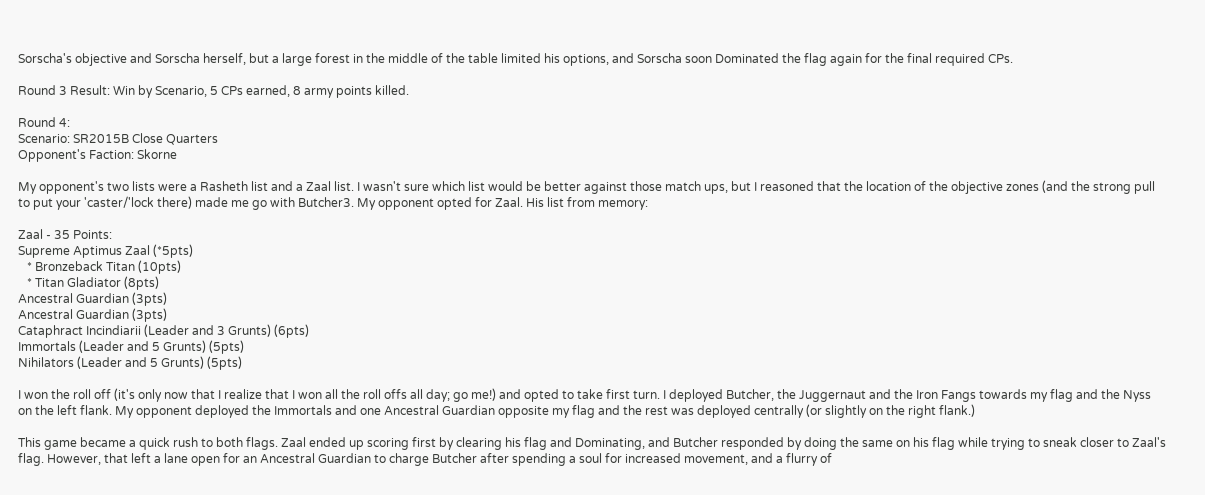Sorscha's objective and Sorscha herself, but a large forest in the middle of the table limited his options, and Sorscha soon Dominated the flag again for the final required CPs.

Round 3 Result: Win by Scenario, 5 CPs earned, 8 army points killed.

Round 4:
Scenario: SR2015B Close Quarters
Opponent's Faction: Skorne

My opponent's two lists were a Rasheth list and a Zaal list. I wasn't sure which list would be better against those match ups, but I reasoned that the location of the objective zones (and the strong pull to put your 'caster/'lock there) made me go with Butcher3. My opponent opted for Zaal. His list from memory:

Zaal - 35 Points:
Supreme Aptimus Zaal (*5pts)
   * Bronzeback Titan (10pts)
   * Titan Gladiator (8pts)
Ancestral Guardian (3pts)
Ancestral Guardian (3pts)
Cataphract Incindiarii (Leader and 3 Grunts) (6pts)
Immortals (Leader and 5 Grunts) (5pts)
Nihilators (Leader and 5 Grunts) (5pts)

I won the roll off (it's only now that I realize that I won all the roll offs all day; go me!) and opted to take first turn. I deployed Butcher, the Juggernaut and the Iron Fangs towards my flag and the Nyss on the left flank. My opponent deployed the Immortals and one Ancestral Guardian opposite my flag and the rest was deployed centrally (or slightly on the right flank.)

This game became a quick rush to both flags. Zaal ended up scoring first by clearing his flag and Dominating, and Butcher responded by doing the same on his flag while trying to sneak closer to Zaal's flag. However, that left a lane open for an Ancestral Guardian to charge Butcher after spending a soul for increased movement, and a flurry of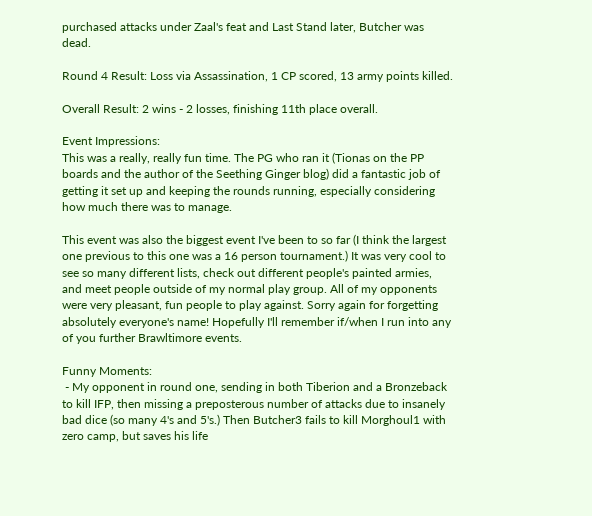purchased attacks under Zaal's feat and Last Stand later, Butcher was dead.

Round 4 Result: Loss via Assassination, 1 CP scored, 13 army points killed.

Overall Result: 2 wins - 2 losses, finishing 11th place overall.

Event Impressions:
This was a really, really fun time. The PG who ran it (Tionas on the PP boards and the author of the Seething Ginger blog) did a fantastic job of getting it set up and keeping the rounds running, especially considering how much there was to manage.

This event was also the biggest event I've been to so far (I think the largest one previous to this one was a 16 person tournament.) It was very cool to see so many different lists, check out different people's painted armies, and meet people outside of my normal play group. All of my opponents were very pleasant, fun people to play against. Sorry again for forgetting absolutely everyone's name! Hopefully I'll remember if/when I run into any of you further Brawltimore events.

Funny Moments:
 - My opponent in round one, sending in both Tiberion and a Bronzeback to kill IFP, then missing a preposterous number of attacks due to insanely bad dice (so many 4's and 5's.) Then Butcher3 fails to kill Morghoul1 with zero camp, but saves his life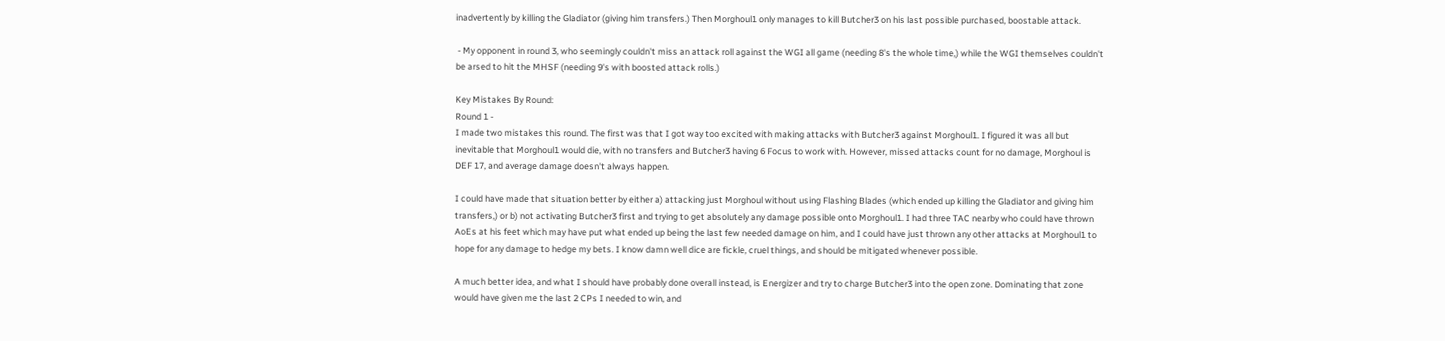inadvertently by killing the Gladiator (giving him transfers.) Then Morghoul1 only manages to kill Butcher3 on his last possible purchased, boostable attack.

 - My opponent in round 3, who seemingly couldn't miss an attack roll against the WGI all game (needing 8's the whole time,) while the WGI themselves couldn't be arsed to hit the MHSF (needing 9's with boosted attack rolls.)

Key Mistakes By Round:
Round 1 -
I made two mistakes this round. The first was that I got way too excited with making attacks with Butcher3 against Morghoul1. I figured it was all but inevitable that Morghoul1 would die, with no transfers and Butcher3 having 6 Focus to work with. However, missed attacks count for no damage, Morghoul is DEF 17, and average damage doesn't always happen.

I could have made that situation better by either a) attacking just Morghoul without using Flashing Blades (which ended up killing the Gladiator and giving him transfers,) or b) not activating Butcher3 first and trying to get absolutely any damage possible onto Morghoul1. I had three TAC nearby who could have thrown AoEs at his feet which may have put what ended up being the last few needed damage on him, and I could have just thrown any other attacks at Morghoul1 to hope for any damage to hedge my bets. I know damn well dice are fickle, cruel things, and should be mitigated whenever possible.

A much better idea, and what I should have probably done overall instead, is Energizer and try to charge Butcher3 into the open zone. Dominating that zone would have given me the last 2 CPs I needed to win, and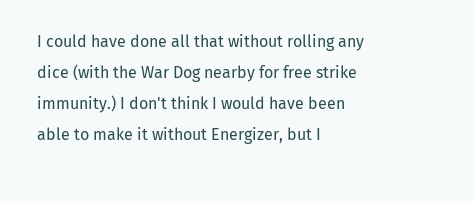I could have done all that without rolling any dice (with the War Dog nearby for free strike immunity.) I don't think I would have been able to make it without Energizer, but I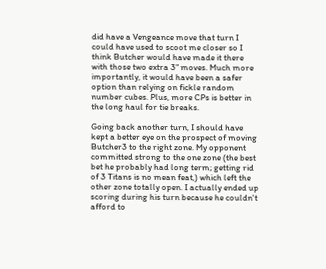did have a Vengeance move that turn I could have used to scoot me closer so I think Butcher would have made it there with those two extra 3" moves. Much more importantly, it would have been a safer option than relying on fickle random number cubes. Plus, more CPs is better in the long haul for tie breaks.

Going back another turn, I should have kept a better eye on the prospect of moving Butcher3 to the right zone. My opponent committed strong to the one zone (the best bet he probably had long term; getting rid of 3 Titans is no mean feat,) which left the other zone totally open. I actually ended up scoring during his turn because he couldn't afford to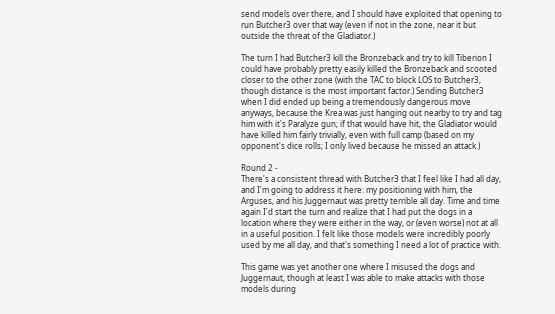send models over there, and I should have exploited that opening to run Butcher3 over that way (even if not in the zone, near it but outside the threat of the Gladiator.)

The turn I had Butcher3 kill the Bronzeback and try to kill Tiberion I could have probably pretty easily killed the Bronzeback and scooted closer to the other zone (with the TAC to block LOS to Butcher3, though distance is the most important factor.) Sending Butcher3 when I did ended up being a tremendously dangerous move anyways, because the Krea was just hanging out nearby to try and tag him with it's Paralyze gun; if that would have hit, the Gladiator would have killed him fairly trivially, even with full camp (based on my opponent's dice rolls; I only lived because he missed an attack.)

Round 2 -
There's a consistent thread with Butcher3 that I feel like I had all day, and I'm going to address it here: my positioning with him, the Arguses, and his Juggernaut was pretty terrible all day. Time and time again I'd start the turn and realize that I had put the dogs in a location where they were either in the way, or (even worse) not at all in a useful position. I felt like those models were incredibly poorly used by me all day, and that's something I need a lot of practice with.

This game was yet another one where I misused the dogs and Juggernaut, though at least I was able to make attacks with those models during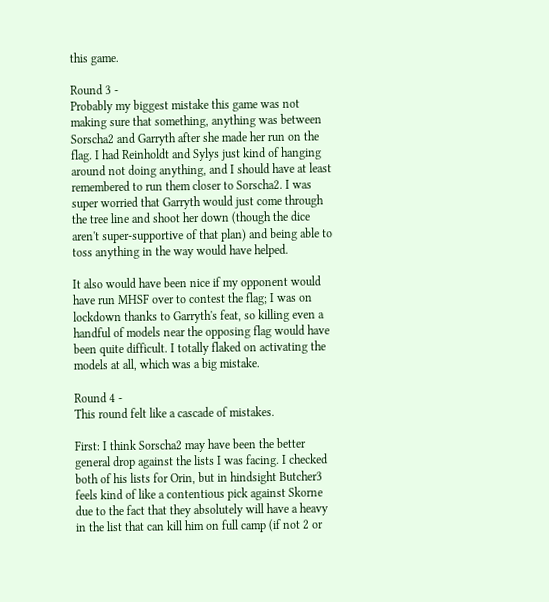this game.

Round 3 -
Probably my biggest mistake this game was not making sure that something, anything was between Sorscha2 and Garryth after she made her run on the flag. I had Reinholdt and Sylys just kind of hanging around not doing anything, and I should have at least remembered to run them closer to Sorscha2. I was super worried that Garryth would just come through the tree line and shoot her down (though the dice aren't super-supportive of that plan) and being able to toss anything in the way would have helped.

It also would have been nice if my opponent would have run MHSF over to contest the flag; I was on lockdown thanks to Garryth's feat, so killing even a handful of models near the opposing flag would have been quite difficult. I totally flaked on activating the models at all, which was a big mistake.

Round 4 -
This round felt like a cascade of mistakes.

First: I think Sorscha2 may have been the better general drop against the lists I was facing. I checked both of his lists for Orin, but in hindsight Butcher3 feels kind of like a contentious pick against Skorne due to the fact that they absolutely will have a heavy in the list that can kill him on full camp (if not 2 or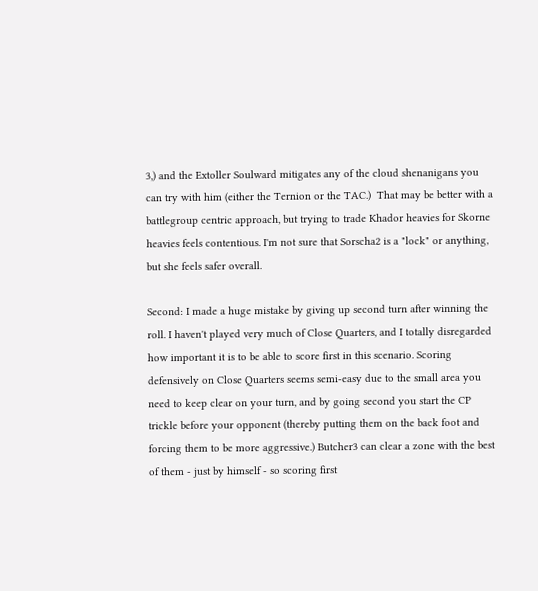3,) and the Extoller Soulward mitigates any of the cloud shenanigans you can try with him (either the Ternion or the TAC.)  That may be better with a battlegroup centric approach, but trying to trade Khador heavies for Skorne heavies feels contentious. I'm not sure that Sorscha2 is a "lock" or anything, but she feels safer overall.

Second: I made a huge mistake by giving up second turn after winning the roll. I haven't played very much of Close Quarters, and I totally disregarded how important it is to be able to score first in this scenario. Scoring defensively on Close Quarters seems semi-easy due to the small area you need to keep clear on your turn, and by going second you start the CP trickle before your opponent (thereby putting them on the back foot and forcing them to be more aggressive.) Butcher3 can clear a zone with the best of them - just by himself - so scoring first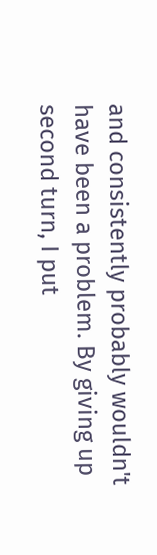and consistently probably wouldn't have been a problem. By giving up second turn, I put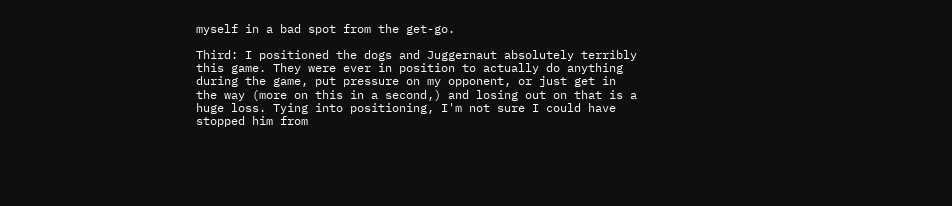myself in a bad spot from the get-go.

Third: I positioned the dogs and Juggernaut absolutely terribly this game. They were ever in position to actually do anything during the game, put pressure on my opponent, or just get in the way (more on this in a second,) and losing out on that is a huge loss. Tying into positioning, I'm not sure I could have stopped him from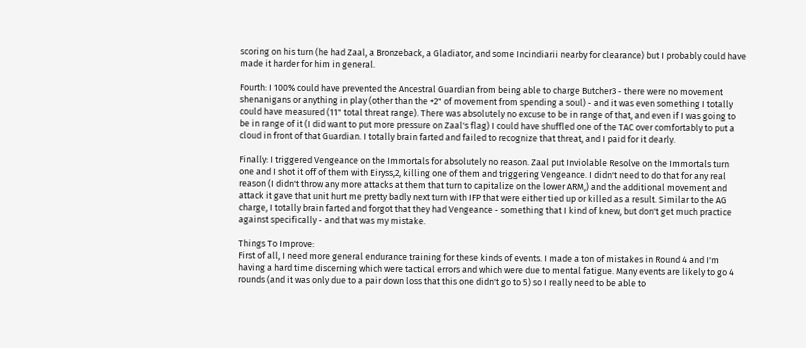scoring on his turn (he had Zaal, a Bronzeback, a Gladiator, and some Incindiarii nearby for clearance) but I probably could have made it harder for him in general.

Fourth: I 100% could have prevented the Ancestral Guardian from being able to charge Butcher3 - there were no movement shenanigans or anything in play (other than the +2" of movement from spending a soul) - and it was even something I totally could have measured (11" total threat range). There was absolutely no excuse to be in range of that, and even if I was going to be in range of it (I did want to put more pressure on Zaal's flag) I could have shuffled one of the TAC over comfortably to put a cloud in front of that Guardian. I totally brain farted and failed to recognize that threat, and I paid for it dearly.

Finally: I triggered Vengeance on the Immortals for absolutely no reason. Zaal put Inviolable Resolve on the Immortals turn one and I shot it off of them with Eiryss,2, killing one of them and triggering Vengeance. I didn't need to do that for any real reason (I didn't throw any more attacks at them that turn to capitalize on the lower ARM,) and the additional movement and attack it gave that unit hurt me pretty badly next turn with IFP that were either tied up or killed as a result. Similar to the AG charge, I totally brain farted and forgot that they had Vengeance - something that I kind of knew, but don't get much practice against specifically - and that was my mistake.

Things To Improve:
First of all, I need more general endurance training for these kinds of events. I made a ton of mistakes in Round 4 and I'm having a hard time discerning which were tactical errors and which were due to mental fatigue. Many events are likely to go 4 rounds (and it was only due to a pair down loss that this one didn't go to 5) so I really need to be able to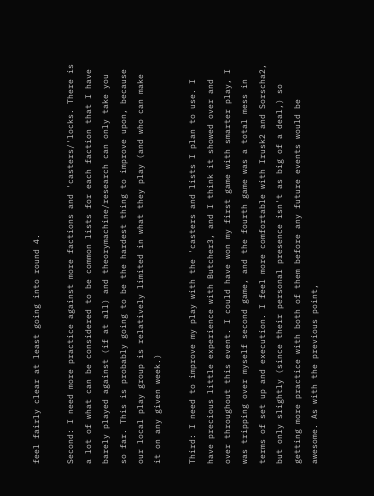feel fairly clear at least going into round 4.

Second: I need more practice against more factions and 'casters/'locks. There is a lot of what can be considered to be common lists for each faction that I have barely played against (if at all) and theorymachine/research can only take you so far. This is probably going to be the hardest thing to improve upon, because our local play group is relatively limited in what they play (and who can make it on any given week.)

Third: I need to improve my play with the 'casters and lists I plan to use. I have precious little experience with Butcher3, and I think it showed over and over throughout this event. I could have won my first game with smarter play, I was tripping over myself second game, and the fourth game was a total mess in terms of set up and execution. I feel more comfortable with Irusk2 and Sorscha2, but only slightly (since their personal presence isn't as big of a deal,) so getting more practice with both of them before any future events would be awesome. As with the previous point,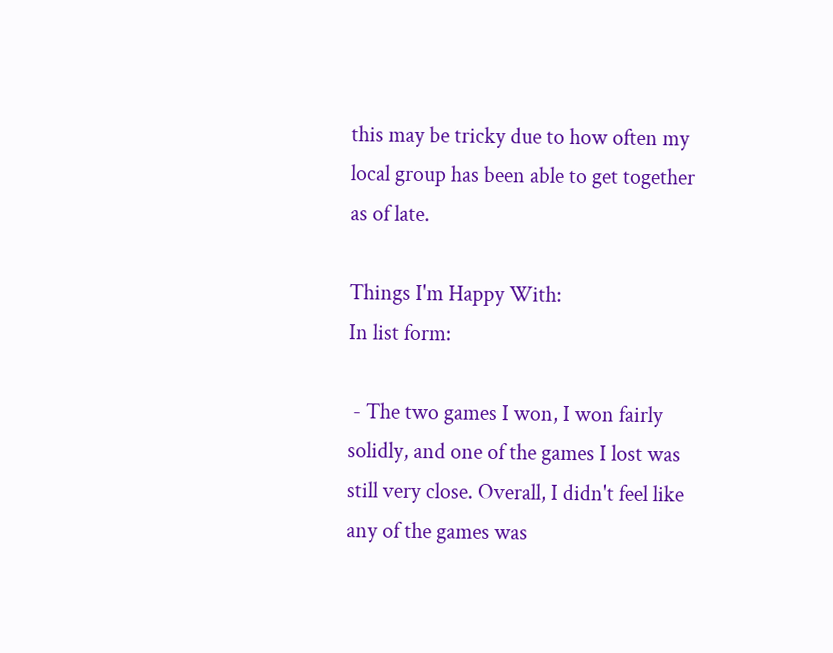this may be tricky due to how often my local group has been able to get together as of late.

Things I'm Happy With:
In list form:

 - The two games I won, I won fairly solidly, and one of the games I lost was still very close. Overall, I didn't feel like any of the games was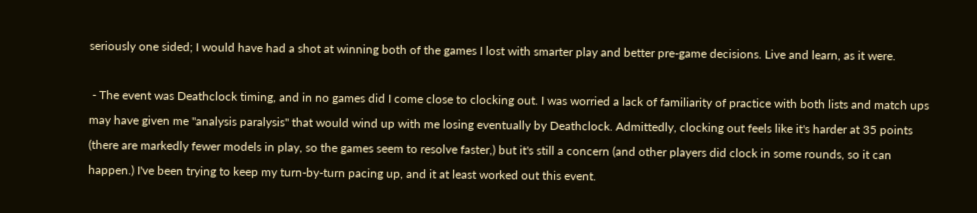seriously one sided; I would have had a shot at winning both of the games I lost with smarter play and better pre-game decisions. Live and learn, as it were.

 - The event was Deathclock timing, and in no games did I come close to clocking out. I was worried a lack of familiarity of practice with both lists and match ups may have given me "analysis paralysis" that would wind up with me losing eventually by Deathclock. Admittedly, clocking out feels like it's harder at 35 points (there are markedly fewer models in play, so the games seem to resolve faster,) but it's still a concern (and other players did clock in some rounds, so it can happen.) I've been trying to keep my turn-by-turn pacing up, and it at least worked out this event.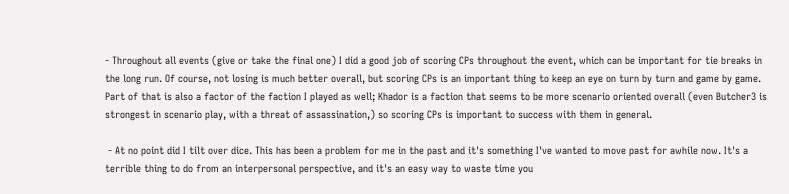- Throughout all events (give or take the final one) I did a good job of scoring CPs throughout the event, which can be important for tie breaks in the long run. Of course, not losing is much better overall, but scoring CPs is an important thing to keep an eye on turn by turn and game by game. Part of that is also a factor of the faction I played as well; Khador is a faction that seems to be more scenario oriented overall (even Butcher3 is strongest in scenario play, with a threat of assassination,) so scoring CPs is important to success with them in general.

 - At no point did I tilt over dice. This has been a problem for me in the past and it's something I've wanted to move past for awhile now. It's a terrible thing to do from an interpersonal perspective, and it's an easy way to waste time you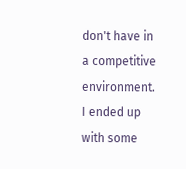don't have in a competitive environment. I ended up with some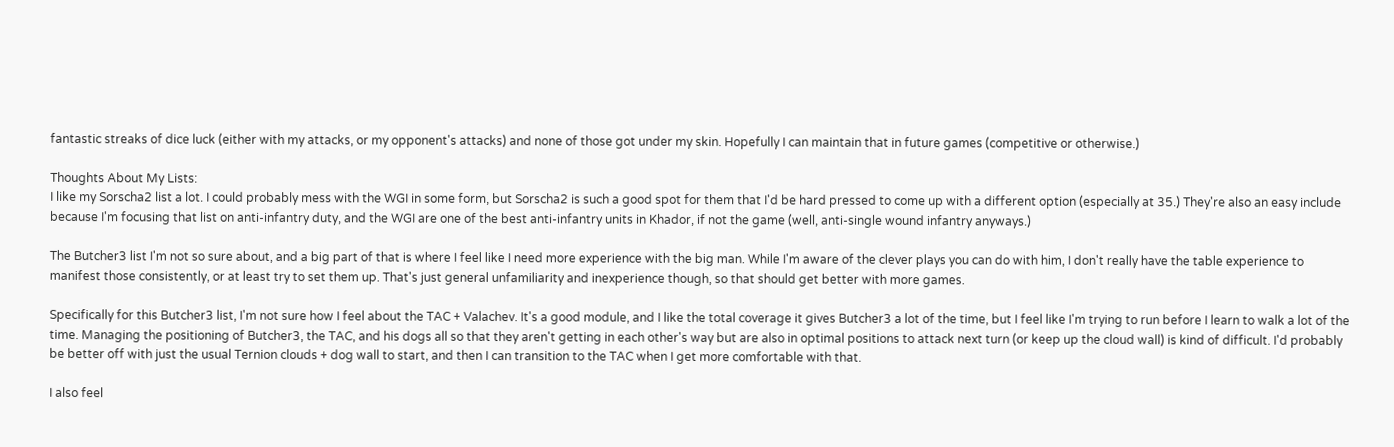fantastic streaks of dice luck (either with my attacks, or my opponent's attacks) and none of those got under my skin. Hopefully I can maintain that in future games (competitive or otherwise.)

Thoughts About My Lists:
I like my Sorscha2 list a lot. I could probably mess with the WGI in some form, but Sorscha2 is such a good spot for them that I'd be hard pressed to come up with a different option (especially at 35.) They're also an easy include because I'm focusing that list on anti-infantry duty, and the WGI are one of the best anti-infantry units in Khador, if not the game (well, anti-single wound infantry anyways.)

The Butcher3 list I'm not so sure about, and a big part of that is where I feel like I need more experience with the big man. While I'm aware of the clever plays you can do with him, I don't really have the table experience to manifest those consistently, or at least try to set them up. That's just general unfamiliarity and inexperience though, so that should get better with more games.

Specifically for this Butcher3 list, I'm not sure how I feel about the TAC + Valachev. It's a good module, and I like the total coverage it gives Butcher3 a lot of the time, but I feel like I'm trying to run before I learn to walk a lot of the time. Managing the positioning of Butcher3, the TAC, and his dogs all so that they aren't getting in each other's way but are also in optimal positions to attack next turn (or keep up the cloud wall) is kind of difficult. I'd probably be better off with just the usual Ternion clouds + dog wall to start, and then I can transition to the TAC when I get more comfortable with that.

I also feel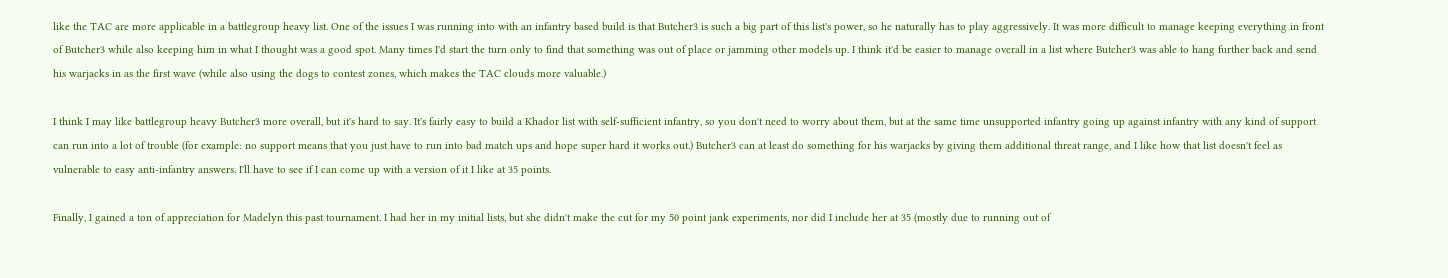like the TAC are more applicable in a battlegroup heavy list. One of the issues I was running into with an infantry based build is that Butcher3 is such a big part of this list's power, so he naturally has to play aggressively. It was more difficult to manage keeping everything in front of Butcher3 while also keeping him in what I thought was a good spot. Many times I'd start the turn only to find that something was out of place or jamming other models up. I think it'd be easier to manage overall in a list where Butcher3 was able to hang further back and send his warjacks in as the first wave (while also using the dogs to contest zones, which makes the TAC clouds more valuable.)

I think I may like battlegroup heavy Butcher3 more overall, but it's hard to say. It's fairly easy to build a Khador list with self-sufficient infantry, so you don't need to worry about them, but at the same time unsupported infantry going up against infantry with any kind of support can run into a lot of trouble (for example: no support means that you just have to run into bad match ups and hope super hard it works out.) Butcher3 can at least do something for his warjacks by giving them additional threat range, and I like how that list doesn't feel as vulnerable to easy anti-infantry answers. I'll have to see if I can come up with a version of it I like at 35 points.

Finally, I gained a ton of appreciation for Madelyn this past tournament. I had her in my initial lists, but she didn't make the cut for my 50 point jank experiments, nor did I include her at 35 (mostly due to running out of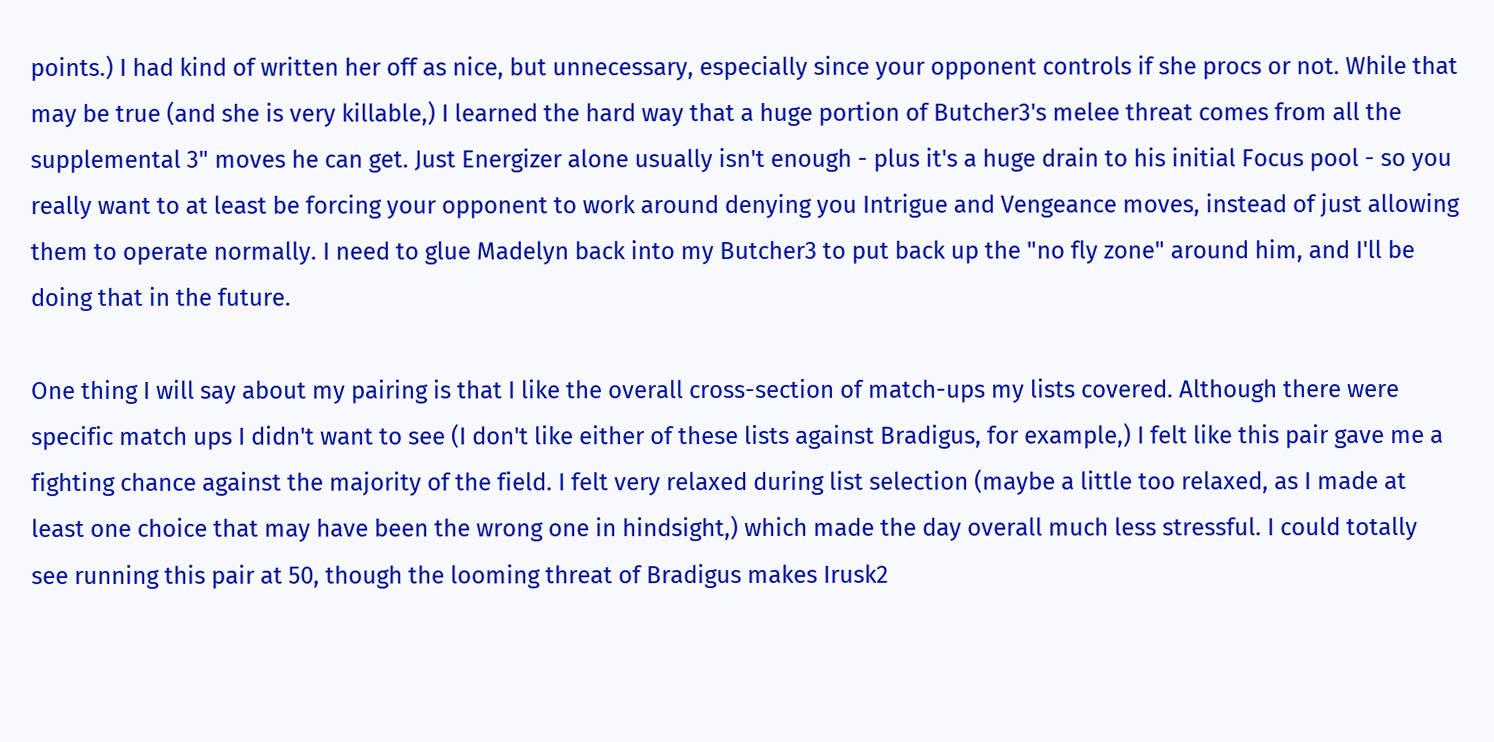points.) I had kind of written her off as nice, but unnecessary, especially since your opponent controls if she procs or not. While that may be true (and she is very killable,) I learned the hard way that a huge portion of Butcher3's melee threat comes from all the supplemental 3" moves he can get. Just Energizer alone usually isn't enough - plus it's a huge drain to his initial Focus pool - so you really want to at least be forcing your opponent to work around denying you Intrigue and Vengeance moves, instead of just allowing them to operate normally. I need to glue Madelyn back into my Butcher3 to put back up the "no fly zone" around him, and I'll be doing that in the future.

One thing I will say about my pairing is that I like the overall cross-section of match-ups my lists covered. Although there were specific match ups I didn't want to see (I don't like either of these lists against Bradigus, for example,) I felt like this pair gave me a fighting chance against the majority of the field. I felt very relaxed during list selection (maybe a little too relaxed, as I made at least one choice that may have been the wrong one in hindsight,) which made the day overall much less stressful. I could totally see running this pair at 50, though the looming threat of Bradigus makes Irusk2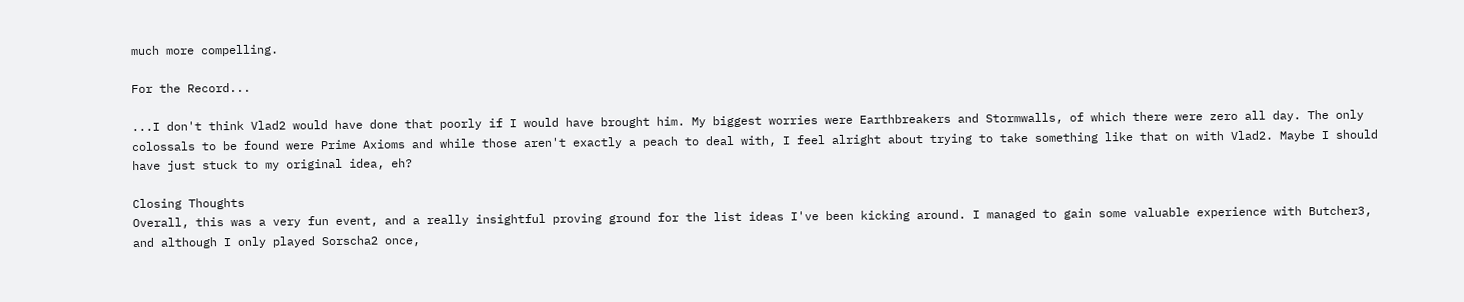much more compelling.

For the Record...

...I don't think Vlad2 would have done that poorly if I would have brought him. My biggest worries were Earthbreakers and Stormwalls, of which there were zero all day. The only colossals to be found were Prime Axioms and while those aren't exactly a peach to deal with, I feel alright about trying to take something like that on with Vlad2. Maybe I should have just stuck to my original idea, eh?

Closing Thoughts
Overall, this was a very fun event, and a really insightful proving ground for the list ideas I've been kicking around. I managed to gain some valuable experience with Butcher3, and although I only played Sorscha2 once,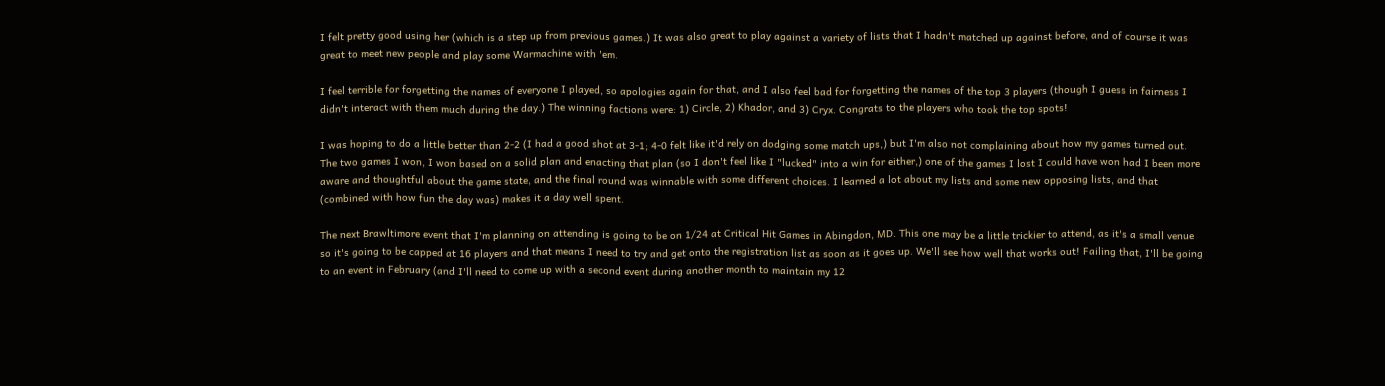I felt pretty good using her (which is a step up from previous games.) It was also great to play against a variety of lists that I hadn't matched up against before, and of course it was great to meet new people and play some Warmachine with 'em.

I feel terrible for forgetting the names of everyone I played, so apologies again for that, and I also feel bad for forgetting the names of the top 3 players (though I guess in fairness I didn't interact with them much during the day.) The winning factions were: 1) Circle, 2) Khador, and 3) Cryx. Congrats to the players who took the top spots!

I was hoping to do a little better than 2-2 (I had a good shot at 3-1; 4-0 felt like it'd rely on dodging some match ups,) but I'm also not complaining about how my games turned out. The two games I won, I won based on a solid plan and enacting that plan (so I don't feel like I "lucked" into a win for either,) one of the games I lost I could have won had I been more aware and thoughtful about the game state, and the final round was winnable with some different choices. I learned a lot about my lists and some new opposing lists, and that (combined with how fun the day was) makes it a day well spent.

The next Brawltimore event that I'm planning on attending is going to be on 1/24 at Critical Hit Games in Abingdon, MD. This one may be a little trickier to attend, as it's a small venue so it's going to be capped at 16 players and that means I need to try and get onto the registration list as soon as it goes up. We'll see how well that works out! Failing that, I'll be going to an event in February (and I'll need to come up with a second event during another month to maintain my 12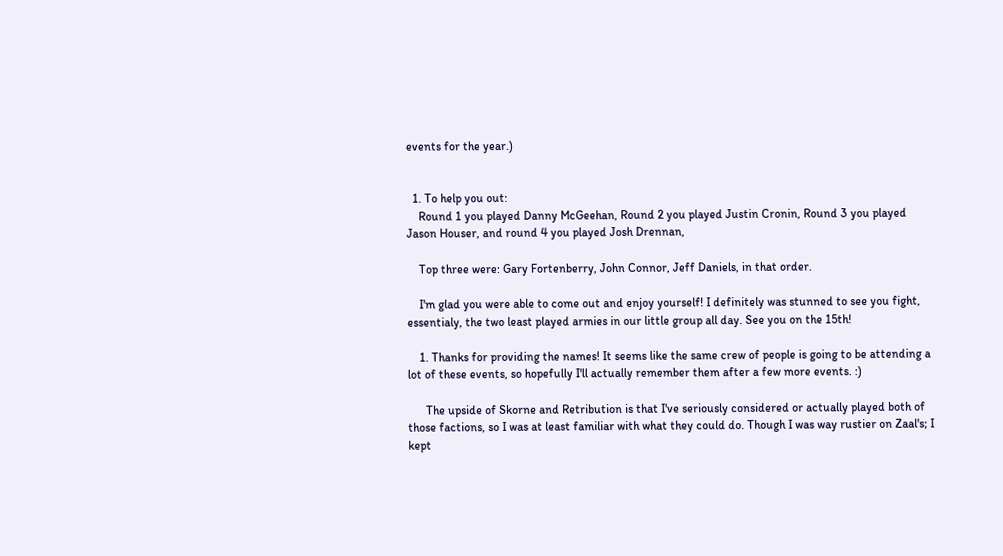events for the year.)


  1. To help you out:
    Round 1 you played Danny McGeehan, Round 2 you played Justin Cronin, Round 3 you played Jason Houser, and round 4 you played Josh Drennan,

    Top three were: Gary Fortenberry, John Connor, Jeff Daniels, in that order.

    I'm glad you were able to come out and enjoy yourself! I definitely was stunned to see you fight, essentialy, the two least played armies in our little group all day. See you on the 15th!

    1. Thanks for providing the names! It seems like the same crew of people is going to be attending a lot of these events, so hopefully I'll actually remember them after a few more events. :)

      The upside of Skorne and Retribution is that I've seriously considered or actually played both of those factions, so I was at least familiar with what they could do. Though I was way rustier on Zaal's; I kept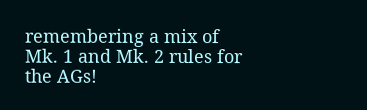remembering a mix of Mk. 1 and Mk. 2 rules for the AGs!